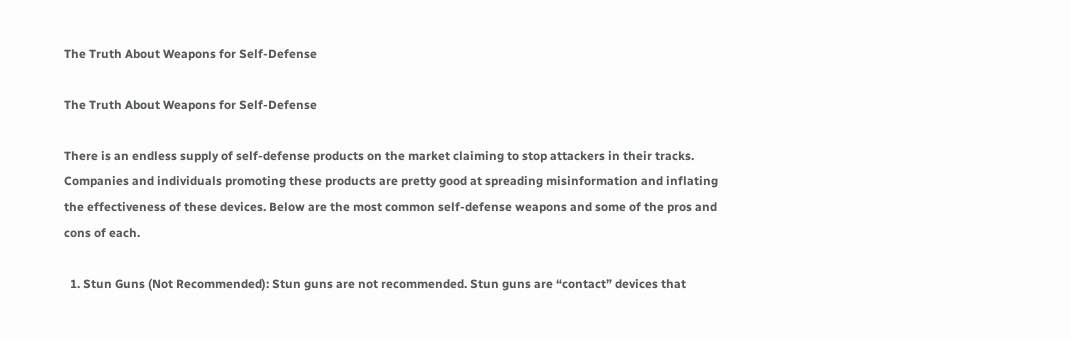The Truth About Weapons for Self-Defense

The Truth About Weapons for Self-Defense

There is an endless supply of self-defense products on the market claiming to stop attackers in their tracks. Companies and individuals promoting these products are pretty good at spreading misinformation and inflating the effectiveness of these devices. Below are the most common self-defense weapons and some of the pros and cons of each.

  1. Stun Guns (Not Recommended): Stun guns are not recommended. Stun guns are “contact” devices that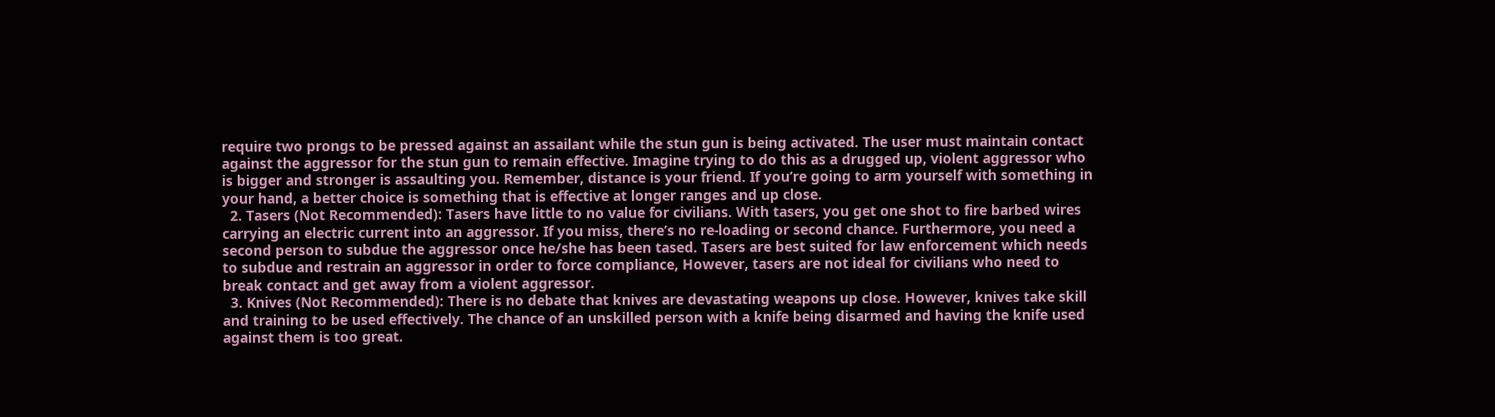require two prongs to be pressed against an assailant while the stun gun is being activated. The user must maintain contact against the aggressor for the stun gun to remain effective. Imagine trying to do this as a drugged up, violent aggressor who is bigger and stronger is assaulting you. Remember, distance is your friend. If you’re going to arm yourself with something in your hand, a better choice is something that is effective at longer ranges and up close.
  2. Tasers (Not Recommended): Tasers have little to no value for civilians. With tasers, you get one shot to fire barbed wires carrying an electric current into an aggressor. If you miss, there’s no re-loading or second chance. Furthermore, you need a second person to subdue the aggressor once he/she has been tased. Tasers are best suited for law enforcement which needs to subdue and restrain an aggressor in order to force compliance, However, tasers are not ideal for civilians who need to break contact and get away from a violent aggressor.
  3. Knives (Not Recommended): There is no debate that knives are devastating weapons up close. However, knives take skill and training to be used effectively. The chance of an unskilled person with a knife being disarmed and having the knife used against them is too great.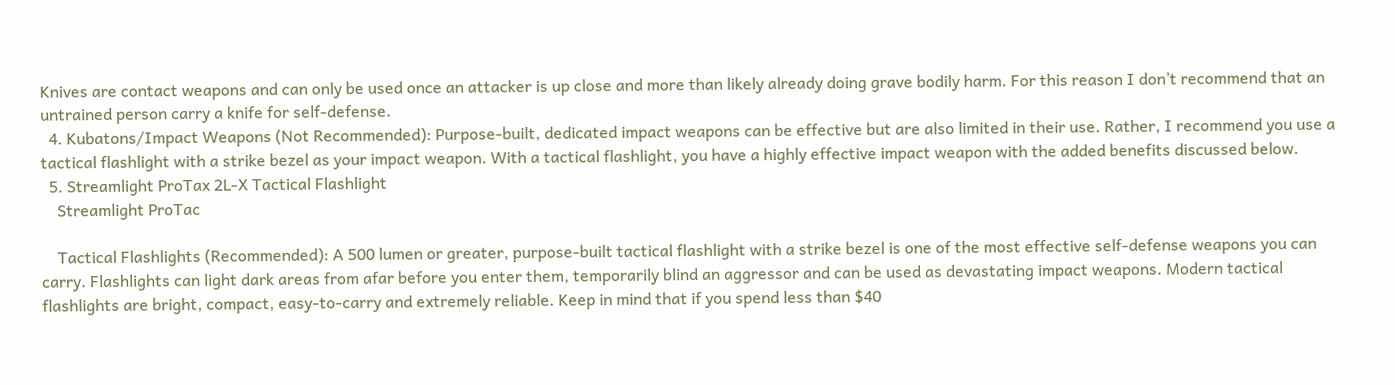Knives are contact weapons and can only be used once an attacker is up close and more than likely already doing grave bodily harm. For this reason I don’t recommend that an untrained person carry a knife for self-defense.
  4. Kubatons/Impact Weapons (Not Recommended): Purpose-built, dedicated impact weapons can be effective but are also limited in their use. Rather, I recommend you use a tactical flashlight with a strike bezel as your impact weapon. With a tactical flashlight, you have a highly effective impact weapon with the added benefits discussed below.
  5. Streamlight ProTax 2L-X Tactical Flashlight
    Streamlight ProTac

    Tactical Flashlights (Recommended): A 500 lumen or greater, purpose-built tactical flashlight with a strike bezel is one of the most effective self-defense weapons you can carry. Flashlights can light dark areas from afar before you enter them, temporarily blind an aggressor and can be used as devastating impact weapons. Modern tactical flashlights are bright, compact, easy-to-carry and extremely reliable. Keep in mind that if you spend less than $40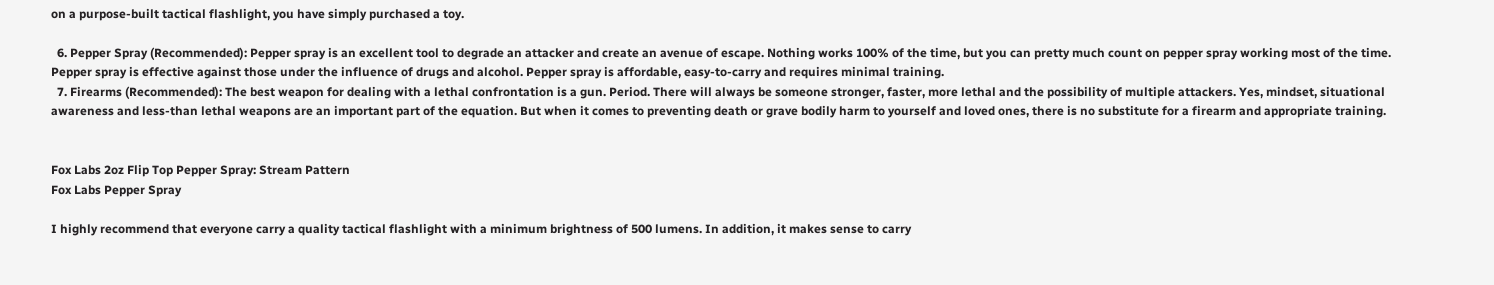on a purpose-built tactical flashlight, you have simply purchased a toy.

  6. Pepper Spray (Recommended): Pepper spray is an excellent tool to degrade an attacker and create an avenue of escape. Nothing works 100% of the time, but you can pretty much count on pepper spray working most of the time. Pepper spray is effective against those under the influence of drugs and alcohol. Pepper spray is affordable, easy-to-carry and requires minimal training.
  7. Firearms (Recommended): The best weapon for dealing with a lethal confrontation is a gun. Period. There will always be someone stronger, faster, more lethal and the possibility of multiple attackers. Yes, mindset, situational awareness and less-than lethal weapons are an important part of the equation. But when it comes to preventing death or grave bodily harm to yourself and loved ones, there is no substitute for a firearm and appropriate training.


Fox Labs 2oz Flip Top Pepper Spray: Stream Pattern
Fox Labs Pepper Spray

I highly recommend that everyone carry a quality tactical flashlight with a minimum brightness of 500 lumens. In addition, it makes sense to carry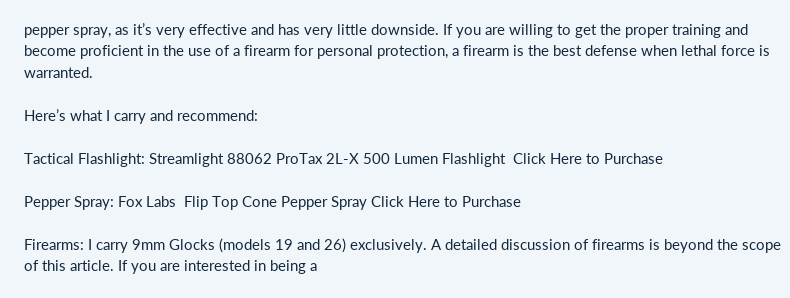pepper spray, as it’s very effective and has very little downside. If you are willing to get the proper training and become proficient in the use of a firearm for personal protection, a firearm is the best defense when lethal force is warranted.

Here’s what I carry and recommend:

Tactical Flashlight: Streamlight 88062 ProTax 2L-X 500 Lumen Flashlight  Click Here to Purchase

Pepper Spray: Fox Labs  Flip Top Cone Pepper Spray Click Here to Purchase

Firearms: I carry 9mm Glocks (models 19 and 26) exclusively. A detailed discussion of firearms is beyond the scope of this article. If you are interested in being a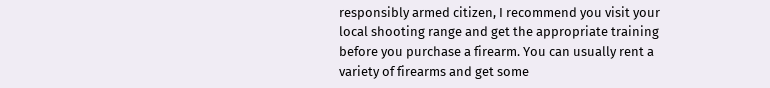responsibly armed citizen, I recommend you visit your local shooting range and get the appropriate training before you purchase a firearm. You can usually rent a variety of firearms and get some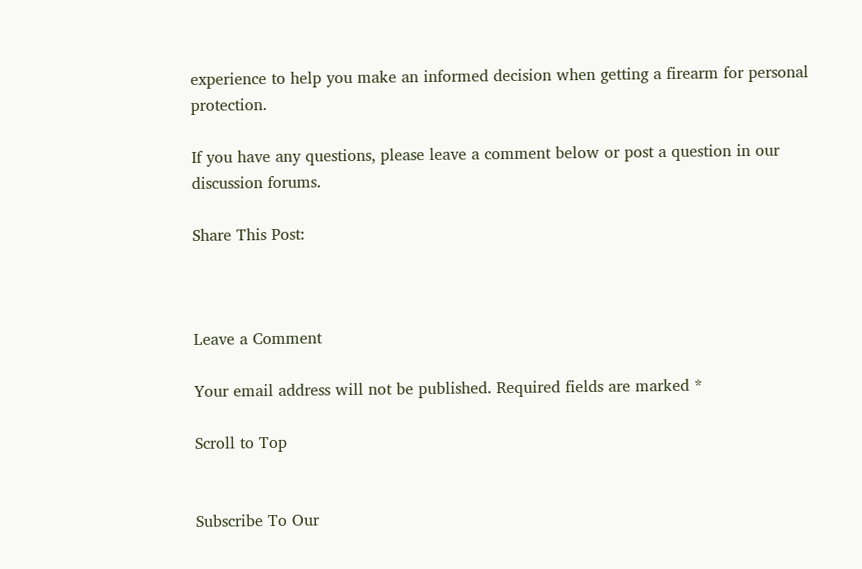experience to help you make an informed decision when getting a firearm for personal protection.

If you have any questions, please leave a comment below or post a question in our discussion forums.

Share This Post:



Leave a Comment

Your email address will not be published. Required fields are marked *

Scroll to Top


Subscribe To Our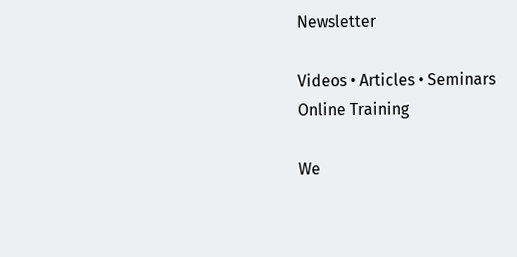Newsletter

Videos • Articles • Seminars
Online Training

We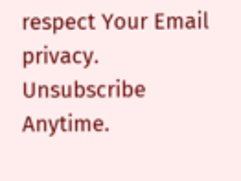respect Your Email privacy.
Unsubscribe Anytime.